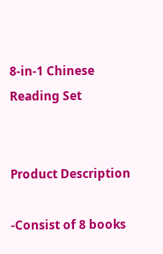8-in-1 Chinese Reading Set


Product Description

-Consist of 8 books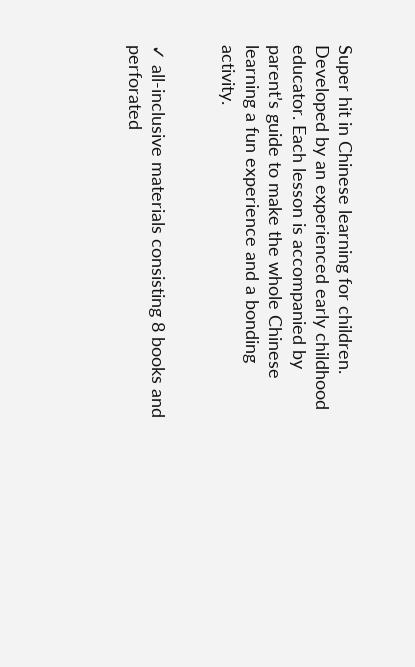Super hit in Chinese learning for children. Developed by an experienced early childhood educator. Each lesson is accompanied by parent’s guide to make the whole Chinese learning a fun experience and a bonding activity.


✓ all-inclusive materials consisting 8 books and perforated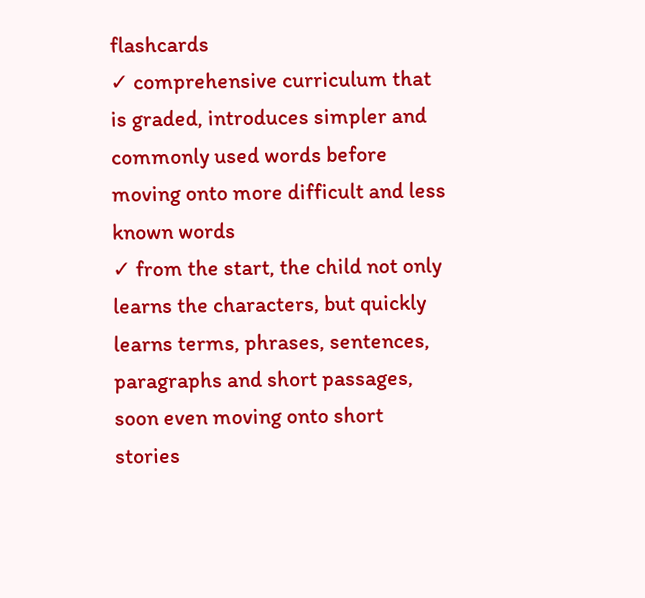flashcards
✓ comprehensive curriculum that is graded, introduces simpler and commonly used words before moving onto more difficult and less known words
✓ from the start, the child not only learns the characters, but quickly learns terms, phrases, sentences, paragraphs and short passages, soon even moving onto short stories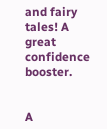and fairy tales! A great confidence booster.


A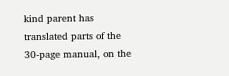kind parent has translated parts of the 30-page manual, on the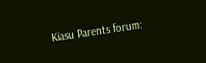Kiasu Parents forum: